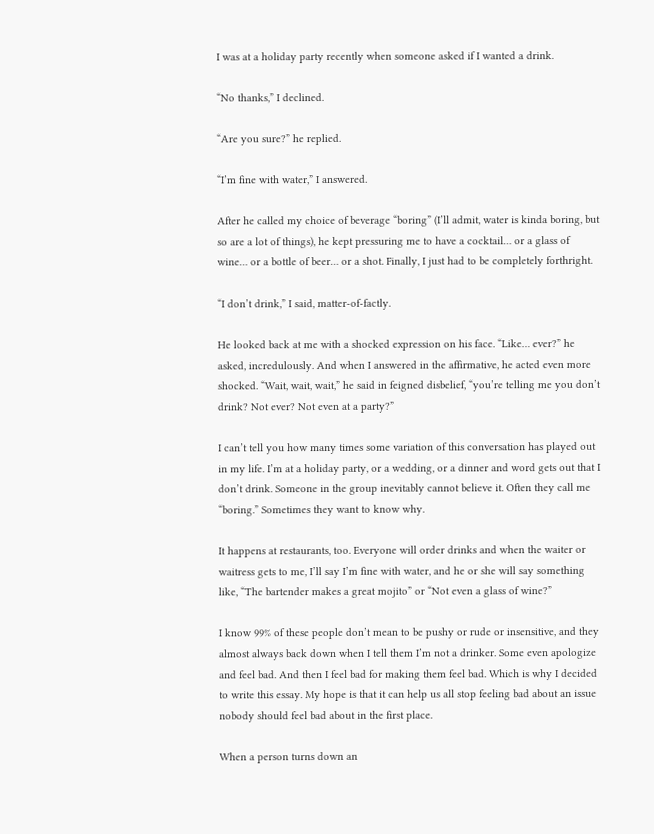I was at a holiday party recently when someone asked if I wanted a drink.

“No thanks,” I declined.

“Are you sure?” he replied.

“I’m fine with water,” I answered.

After he called my choice of beverage “boring” (I’ll admit, water is kinda boring, but so are a lot of things), he kept pressuring me to have a cocktail… or a glass of wine… or a bottle of beer… or a shot. Finally, I just had to be completely forthright.

“I don’t drink,” I said, matter-of-factly.

He looked back at me with a shocked expression on his face. “Like… ever?” he asked, incredulously. And when I answered in the affirmative, he acted even more shocked. “Wait, wait, wait,” he said in feigned disbelief, “you’re telling me you don’t drink? Not ever? Not even at a party?”

I can’t tell you how many times some variation of this conversation has played out in my life. I’m at a holiday party, or a wedding, or a dinner and word gets out that I don’t drink. Someone in the group inevitably cannot believe it. Often they call me “boring.” Sometimes they want to know why.

It happens at restaurants, too. Everyone will order drinks and when the waiter or waitress gets to me, I’ll say I’m fine with water, and he or she will say something like, “The bartender makes a great mojito” or “Not even a glass of wine?”

I know 99% of these people don’t mean to be pushy or rude or insensitive, and they almost always back down when I tell them I’m not a drinker. Some even apologize and feel bad. And then I feel bad for making them feel bad. Which is why I decided to write this essay. My hope is that it can help us all stop feeling bad about an issue nobody should feel bad about in the first place.

When a person turns down an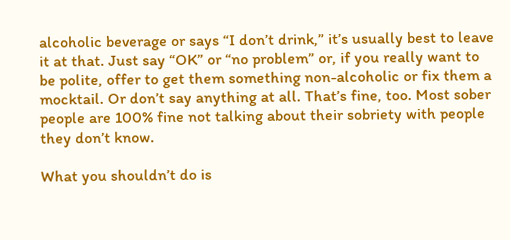alcoholic beverage or says “I don’t drink,” it’s usually best to leave it at that. Just say “OK” or “no problem” or, if you really want to be polite, offer to get them something non-alcoholic or fix them a mocktail. Or don’t say anything at all. That’s fine, too. Most sober people are 100% fine not talking about their sobriety with people they don’t know.

What you shouldn’t do is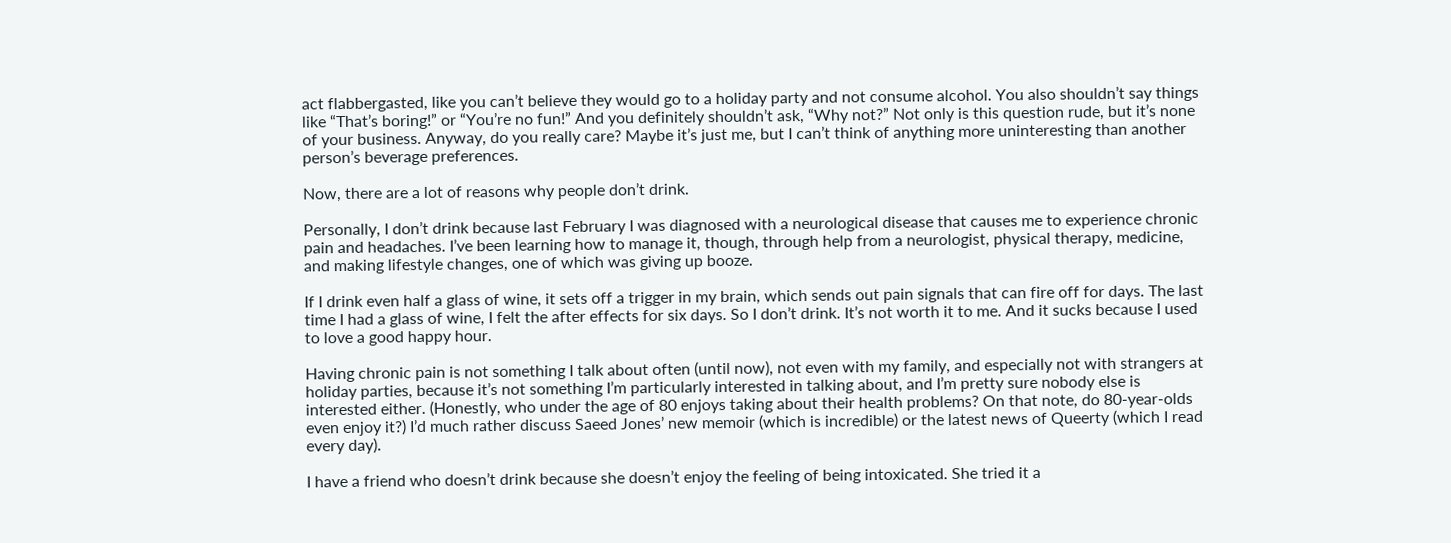act flabbergasted, like you can’t believe they would go to a holiday party and not consume alcohol. You also shouldn’t say things like “That’s boring!” or “You’re no fun!” And you definitely shouldn’t ask, “Why not?” Not only is this question rude, but it’s none of your business. Anyway, do you really care? Maybe it’s just me, but I can’t think of anything more uninteresting than another person’s beverage preferences.

Now, there are a lot of reasons why people don’t drink.

Personally, I don’t drink because last February I was diagnosed with a neurological disease that causes me to experience chronic pain and headaches. I’ve been learning how to manage it, though, through help from a neurologist, physical therapy, medicine, and making lifestyle changes, one of which was giving up booze.

If I drink even half a glass of wine, it sets off a trigger in my brain, which sends out pain signals that can fire off for days. The last time I had a glass of wine, I felt the after effects for six days. So I don’t drink. It’s not worth it to me. And it sucks because I used to love a good happy hour.

Having chronic pain is not something I talk about often (until now), not even with my family, and especially not with strangers at holiday parties, because it’s not something I’m particularly interested in talking about, and I’m pretty sure nobody else is interested either. (Honestly, who under the age of 80 enjoys taking about their health problems? On that note, do 80-year-olds even enjoy it?) I’d much rather discuss Saeed Jones’ new memoir (which is incredible) or the latest news of Queerty (which I read every day).

I have a friend who doesn’t drink because she doesn’t enjoy the feeling of being intoxicated. She tried it a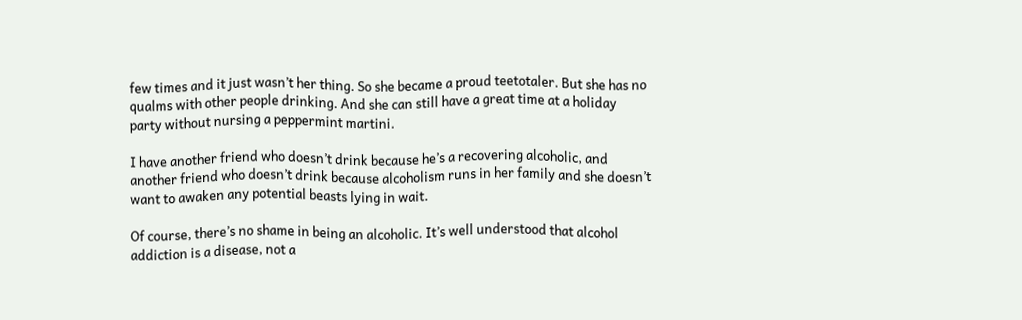few times and it just wasn’t her thing. So she became a proud teetotaler. But she has no qualms with other people drinking. And she can still have a great time at a holiday party without nursing a peppermint martini.

I have another friend who doesn’t drink because he’s a recovering alcoholic, and another friend who doesn’t drink because alcoholism runs in her family and she doesn’t want to awaken any potential beasts lying in wait.

Of course, there’s no shame in being an alcoholic. It’s well understood that alcohol addiction is a disease, not a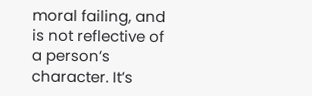moral failing, and is not reflective of a person’s character. It’s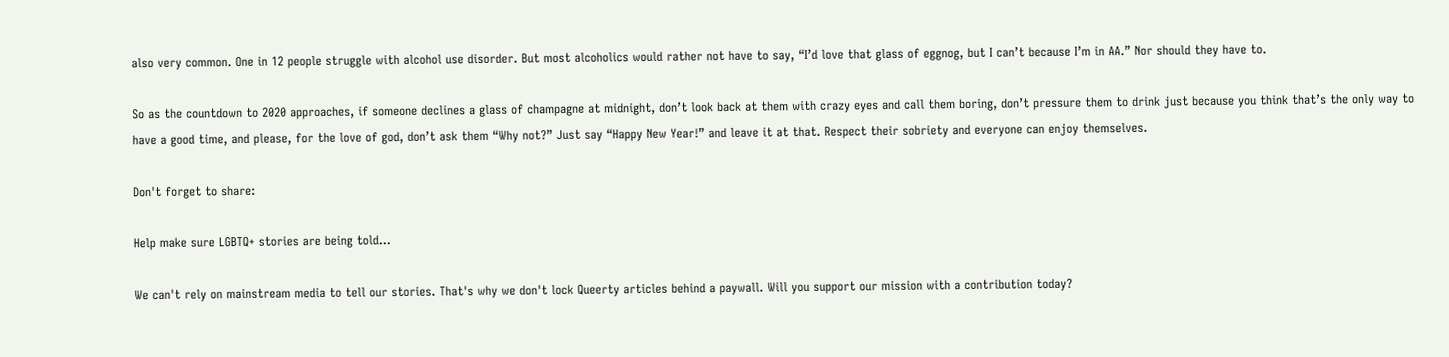also very common. One in 12 people struggle with alcohol use disorder. But most alcoholics would rather not have to say, “I’d love that glass of eggnog, but I can’t because I’m in AA.” Nor should they have to.

So as the countdown to 2020 approaches, if someone declines a glass of champagne at midnight, don’t look back at them with crazy eyes and call them boring, don’t pressure them to drink just because you think that’s the only way to have a good time, and please, for the love of god, don’t ask them “Why not?” Just say “Happy New Year!” and leave it at that. Respect their sobriety and everyone can enjoy themselves.

Don't forget to share:

Help make sure LGBTQ+ stories are being told...

We can't rely on mainstream media to tell our stories. That's why we don't lock Queerty articles behind a paywall. Will you support our mission with a contribution today?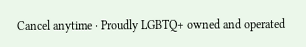Cancel anytime · Proudly LGBTQ+ owned and operated